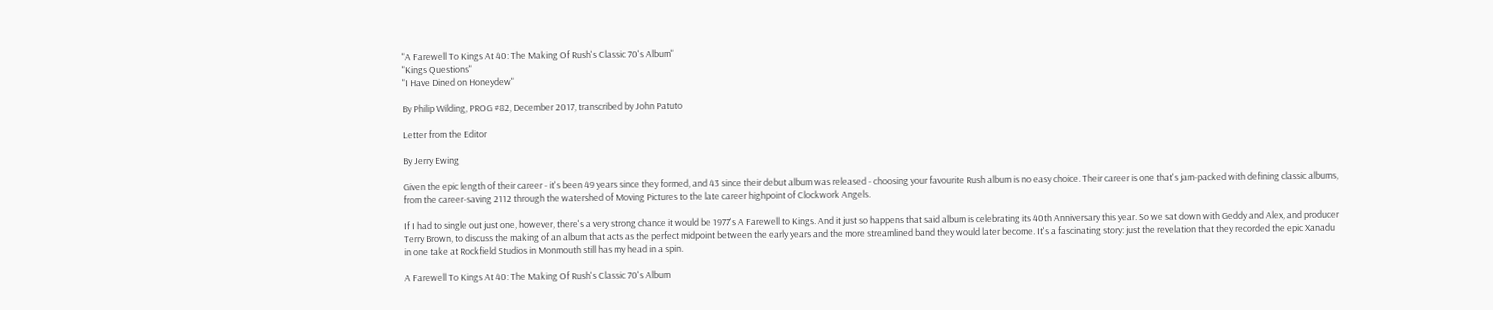"A Farewell To Kings At 40: The Making Of Rush's Classic 70's Album"
"Kings Questions"
"I Have Dined on Honeydew"

By Philip Wilding, PROG #82, December 2017, transcribed by John Patuto

Letter from the Editor

By Jerry Ewing

Given the epic length of their career - it's been 49 years since they formed, and 43 since their debut album was released - choosing your favourite Rush album is no easy choice. Their career is one that's jam-packed with defining classic albums, from the career-saving 2112 through the watershed of Moving Pictures to the late career highpoint of Clockwork Angels.

If I had to single out just one, however, there's a very strong chance it would be 1977's A Farewell to Kings. And it just so happens that said album is celebrating its 40th Anniversary this year. So we sat down with Geddy and Alex, and producer Terry Brown, to discuss the making of an album that acts as the perfect midpoint between the early years and the more streamlined band they would later become. It's a fascinating story: just the revelation that they recorded the epic Xanadu in one take at Rockfield Studios in Monmouth still has my head in a spin.

A Farewell To Kings At 40: The Making Of Rush's Classic 70's Album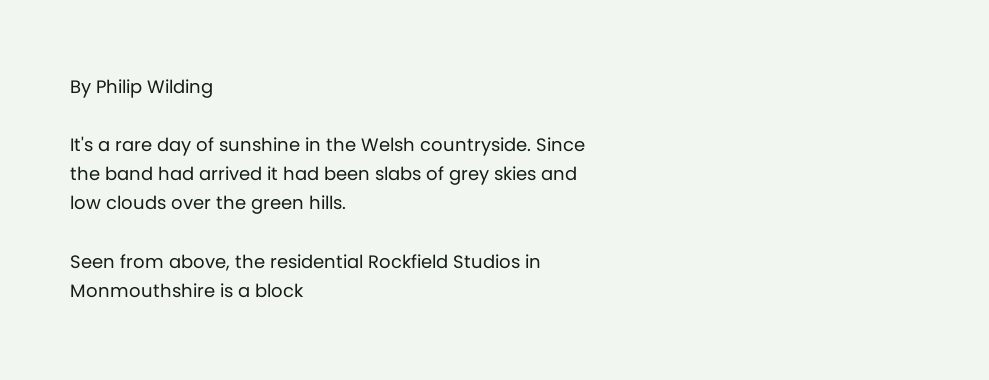By Philip Wilding

It's a rare day of sunshine in the Welsh countryside. Since the band had arrived it had been slabs of grey skies and low clouds over the green hills.

Seen from above, the residential Rockfield Studios in Monmouthshire is a block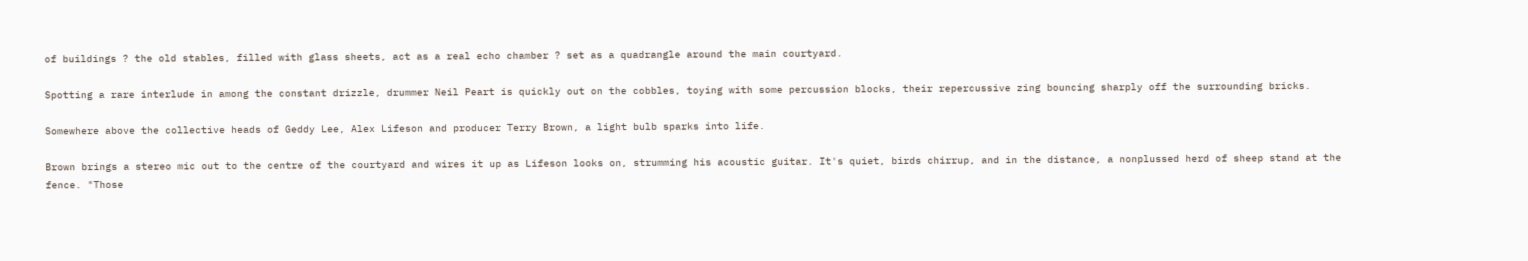of buildings ? the old stables, filled with glass sheets, act as a real echo chamber ? set as a quadrangle around the main courtyard.

Spotting a rare interlude in among the constant drizzle, drummer Neil Peart is quickly out on the cobbles, toying with some percussion blocks, their repercussive zing bouncing sharply off the surrounding bricks.

Somewhere above the collective heads of Geddy Lee, Alex Lifeson and producer Terry Brown, a light bulb sparks into life.

Brown brings a stereo mic out to the centre of the courtyard and wires it up as Lifeson looks on, strumming his acoustic guitar. It's quiet, birds chirrup, and in the distance, a nonplussed herd of sheep stand at the fence. "Those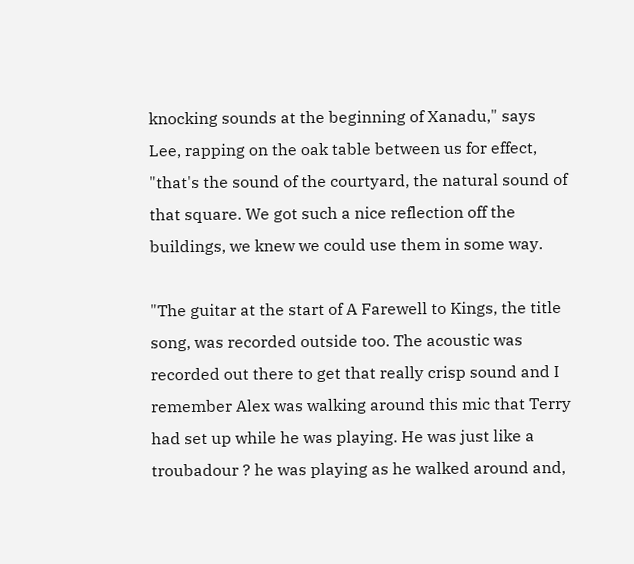knocking sounds at the beginning of Xanadu," says Lee, rapping on the oak table between us for effect, "that's the sound of the courtyard, the natural sound of that square. We got such a nice reflection off the buildings, we knew we could use them in some way.

"The guitar at the start of A Farewell to Kings, the title song, was recorded outside too. The acoustic was recorded out there to get that really crisp sound and I remember Alex was walking around this mic that Terry had set up while he was playing. He was just like a troubadour ? he was playing as he walked around and,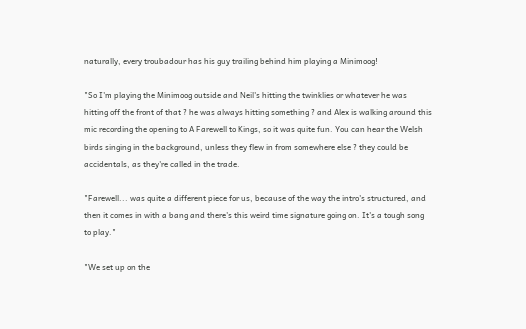naturally, every troubadour has his guy trailing behind him playing a Minimoog!

"So I'm playing the Minimoog outside and Neil's hitting the twinklies or whatever he was hitting off the front of that ? he was always hitting something ? and Alex is walking around this mic recording the opening to A Farewell to Kings, so it was quite fun. You can hear the Welsh birds singing in the background, unless they flew in from somewhere else ? they could be accidentals, as they're called in the trade.

"Farewell... was quite a different piece for us, because of the way the intro's structured, and then it comes in with a bang and there's this weird time signature going on. It's a tough song to play."

"We set up on the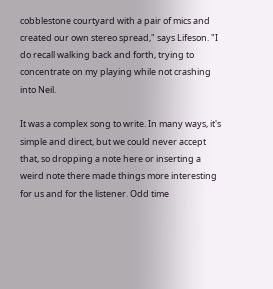cobblestone courtyard with a pair of mics and created our own stereo spread," says Lifeson. "I do recall walking back and forth, trying to concentrate on my playing while not crashing into Neil.

It was a complex song to write. In many ways, it's simple and direct, but we could never accept that, so dropping a note here or inserting a weird note there made things more interesting for us and for the listener. Odd time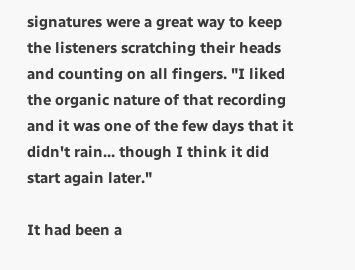signatures were a great way to keep the listeners scratching their heads and counting on all fingers. "I liked the organic nature of that recording and it was one of the few days that it didn't rain... though I think it did start again later."

It had been a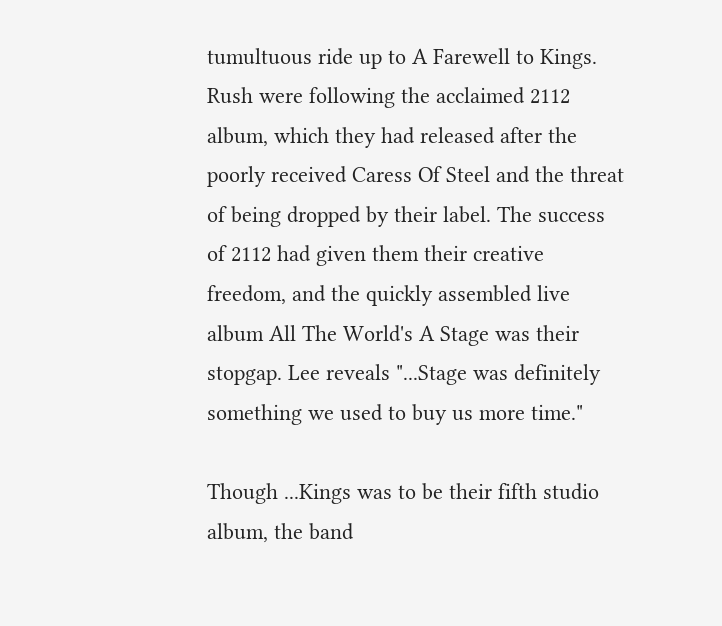tumultuous ride up to A Farewell to Kings. Rush were following the acclaimed 2112 album, which they had released after the poorly received Caress Of Steel and the threat of being dropped by their label. The success of 2112 had given them their creative freedom, and the quickly assembled live album All The World's A Stage was their stopgap. Lee reveals "...Stage was definitely something we used to buy us more time."

Though ...Kings was to be their fifth studio album, the band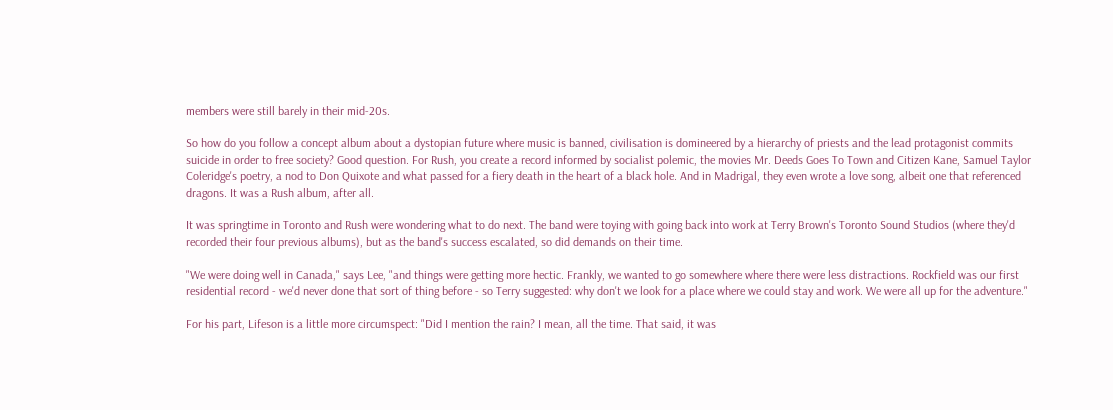members were still barely in their mid-20s.

So how do you follow a concept album about a dystopian future where music is banned, civilisation is domineered by a hierarchy of priests and the lead protagonist commits suicide in order to free society? Good question. For Rush, you create a record informed by socialist polemic, the movies Mr. Deeds Goes To Town and Citizen Kane, Samuel Taylor Coleridge's poetry, a nod to Don Quixote and what passed for a fiery death in the heart of a black hole. And in Madrigal, they even wrote a love song, albeit one that referenced dragons. It was a Rush album, after all.

It was springtime in Toronto and Rush were wondering what to do next. The band were toying with going back into work at Terry Brown's Toronto Sound Studios (where they'd recorded their four previous albums), but as the band's success escalated, so did demands on their time.

"We were doing well in Canada," says Lee, "and things were getting more hectic. Frankly, we wanted to go somewhere where there were less distractions. Rockfield was our first residential record - we'd never done that sort of thing before - so Terry suggested: why don't we look for a place where we could stay and work. We were all up for the adventure."

For his part, Lifeson is a little more circumspect: "Did I mention the rain? I mean, all the time. That said, it was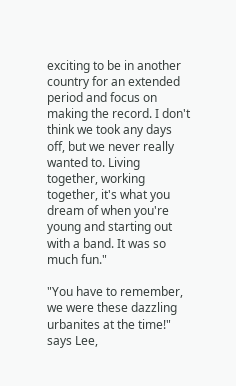exciting to be in another country for an extended period and focus on making the record. I don't think we took any days off, but we never really wanted to. Living together, working together, it's what you dream of when you're young and starting out with a band. It was so much fun."

"You have to remember, we were these dazzling urbanites at the time!" says Lee,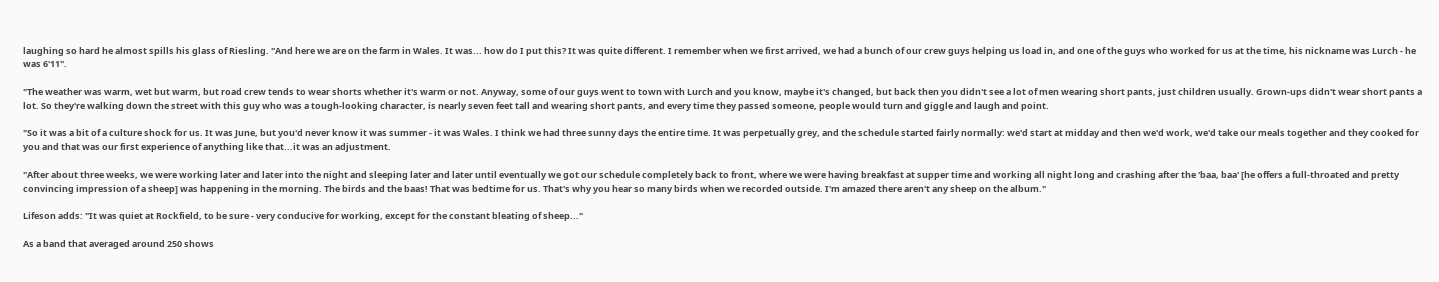laughing so hard he almost spills his glass of Riesling. "And here we are on the farm in Wales. It was... how do I put this? It was quite different. I remember when we first arrived, we had a bunch of our crew guys helping us load in, and one of the guys who worked for us at the time, his nickname was Lurch - he was 6'11".

"The weather was warm, wet but warm, but road crew tends to wear shorts whether it's warm or not. Anyway, some of our guys went to town with Lurch and you know, maybe it's changed, but back then you didn't see a lot of men wearing short pants, just children usually. Grown-ups didn't wear short pants a lot. So they're walking down the street with this guy who was a tough-looking character, is nearly seven feet tall and wearing short pants, and every time they passed someone, people would turn and giggle and laugh and point.

"So it was a bit of a culture shock for us. It was June, but you'd never know it was summer - it was Wales. I think we had three sunny days the entire time. It was perpetually grey, and the schedule started fairly normally: we'd start at midday and then we'd work, we'd take our meals together and they cooked for you and that was our first experience of anything like that...it was an adjustment.

"After about three weeks, we were working later and later into the night and sleeping later and later until eventually we got our schedule completely back to front, where we were having breakfast at supper time and working all night long and crashing after the 'baa, baa' [he offers a full-throated and pretty convincing impression of a sheep] was happening in the morning. The birds and the baas! That was bedtime for us. That's why you hear so many birds when we recorded outside. I'm amazed there aren't any sheep on the album."

Lifeson adds: "It was quiet at Rockfield, to be sure - very conducive for working, except for the constant bleating of sheep..."

As a band that averaged around 250 shows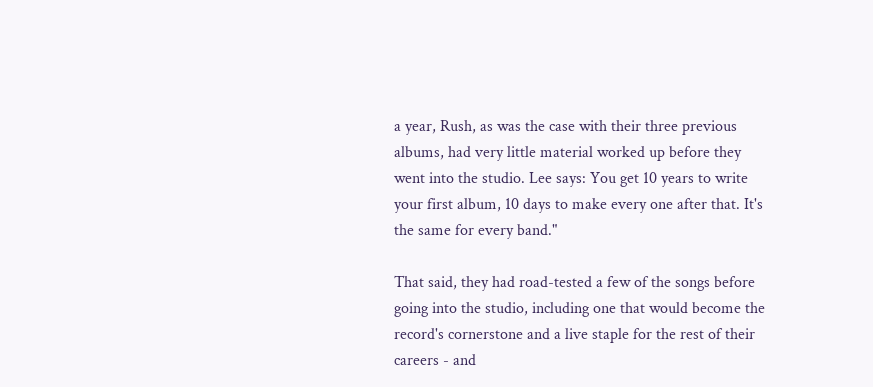a year, Rush, as was the case with their three previous albums, had very little material worked up before they went into the studio. Lee says: You get 10 years to write your first album, 10 days to make every one after that. It's the same for every band."

That said, they had road-tested a few of the songs before going into the studio, including one that would become the record's cornerstone and a live staple for the rest of their careers - and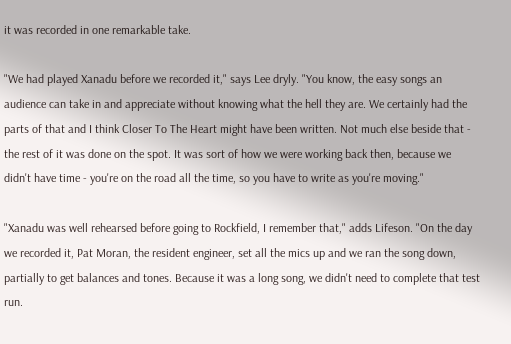it was recorded in one remarkable take.

"We had played Xanadu before we recorded it," says Lee dryly. "You know, the easy songs an audience can take in and appreciate without knowing what the hell they are. We certainly had the parts of that and I think Closer To The Heart might have been written. Not much else beside that - the rest of it was done on the spot. It was sort of how we were working back then, because we didn't have time - you're on the road all the time, so you have to write as you're moving."

"Xanadu was well rehearsed before going to Rockfield, I remember that," adds Lifeson. "On the day we recorded it, Pat Moran, the resident engineer, set all the mics up and we ran the song down, partially to get balances and tones. Because it was a long song, we didn't need to complete that test run.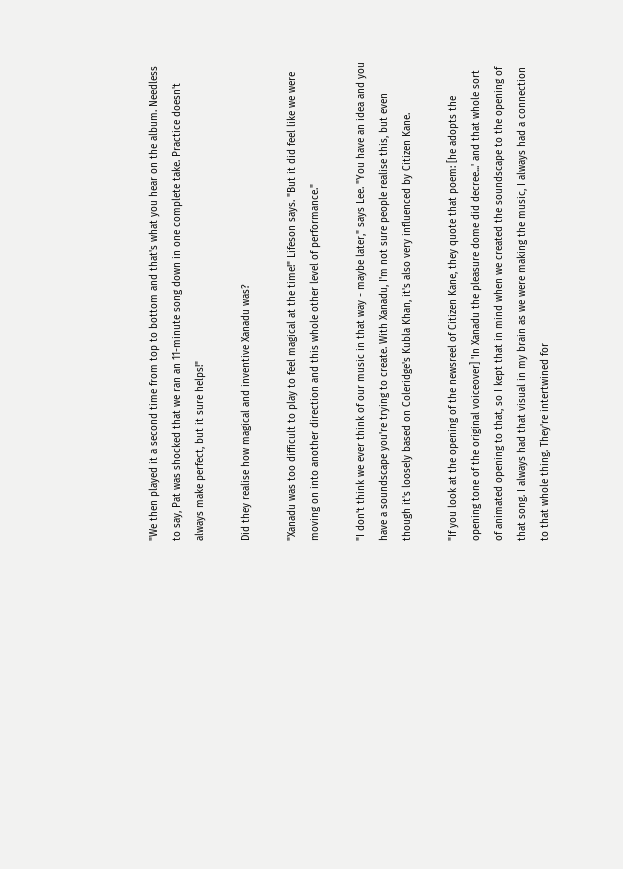"We then played it a second time from top to bottom and that's what you hear on the album. Needless to say, Pat was shocked that we ran an 11-minute song down in one complete take. Practice doesn't always make perfect, but it sure helps!"

Did they realise how magical and inventive Xanadu was?

"Xanadu was too difficult to play to feel magical at the time!" Lifeson says. "But it did feel like we were moving on into another direction and this whole other level of performance."

"I don't think we ever think of our music in that way - maybe later," says Lee. "You have an idea and you have a soundscape you're trying to create. With Xanadu, I'm not sure people realise this, but even though it's loosely based on Coleridge's Kubla Khan, it's also very influenced by Citizen Kane.

"If you look at the opening of the newsreel of Citizen Kane, they quote that poem: [he adopts the opening tone of the original voiceover] 'In Xanadu the pleasure dome did decree...' and that whole sort of animated opening to that, so I kept that in mind when we created the soundscape to the opening of that song. I always had that visual in my brain as we were making the music, I always had a connection to that whole thing. They're intertwined for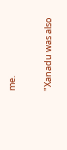me.

"Xanadu was also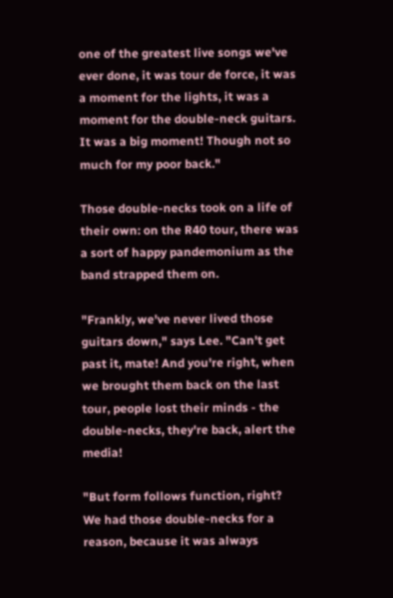one of the greatest live songs we've ever done, it was tour de force, it was a moment for the lights, it was a moment for the double-neck guitars. It was a big moment! Though not so much for my poor back."

Those double-necks took on a life of their own: on the R40 tour, there was a sort of happy pandemonium as the band strapped them on.

"Frankly, we've never lived those guitars down," says Lee. "Can't get past it, mate! And you're right, when we brought them back on the last tour, people lost their minds - the double-necks, they're back, alert the media!

"But form follows function, right? We had those double-necks for a reason, because it was always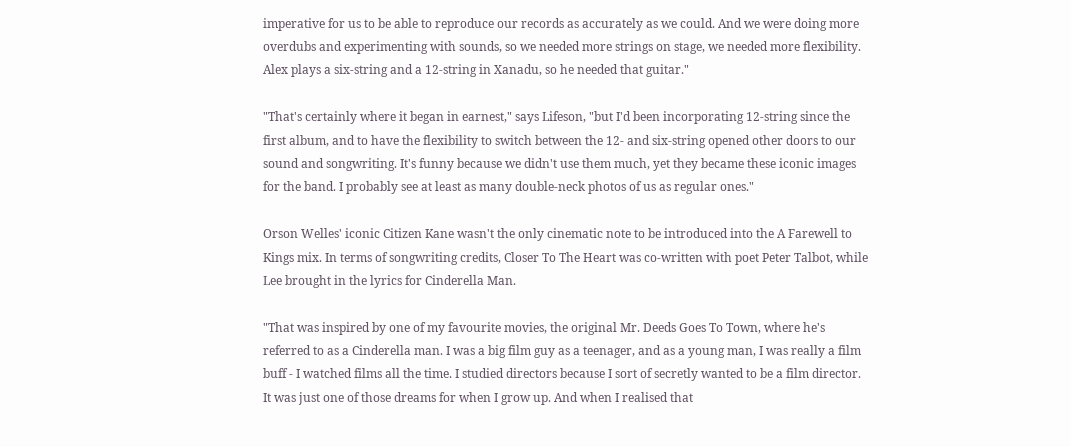imperative for us to be able to reproduce our records as accurately as we could. And we were doing more overdubs and experimenting with sounds, so we needed more strings on stage, we needed more flexibility. Alex plays a six-string and a 12-string in Xanadu, so he needed that guitar."

"That's certainly where it began in earnest," says Lifeson, "but I'd been incorporating 12-string since the first album, and to have the flexibility to switch between the 12- and six-string opened other doors to our sound and songwriting. It's funny because we didn't use them much, yet they became these iconic images for the band. I probably see at least as many double-neck photos of us as regular ones."

Orson Welles' iconic Citizen Kane wasn't the only cinematic note to be introduced into the A Farewell to Kings mix. In terms of songwriting credits, Closer To The Heart was co-written with poet Peter Talbot, while Lee brought in the lyrics for Cinderella Man.

"That was inspired by one of my favourite movies, the original Mr. Deeds Goes To Town, where he's referred to as a Cinderella man. I was a big film guy as a teenager, and as a young man, I was really a film buff - I watched films all the time. I studied directors because I sort of secretly wanted to be a film director. It was just one of those dreams for when I grow up. And when I realised that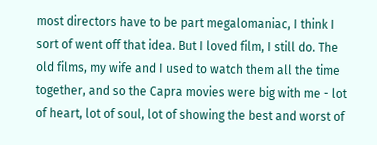most directors have to be part megalomaniac, I think I sort of went off that idea. But I loved film, I still do. The old films, my wife and I used to watch them all the time together, and so the Capra movies were big with me - lot of heart, lot of soul, lot of showing the best and worst of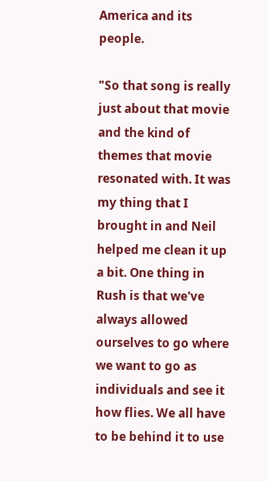America and its people.

"So that song is really just about that movie and the kind of themes that movie resonated with. It was my thing that I brought in and Neil helped me clean it up a bit. One thing in Rush is that we've always allowed ourselves to go where we want to go as individuals and see it how flies. We all have to be behind it to use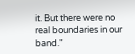it. But there were no real boundaries in our band."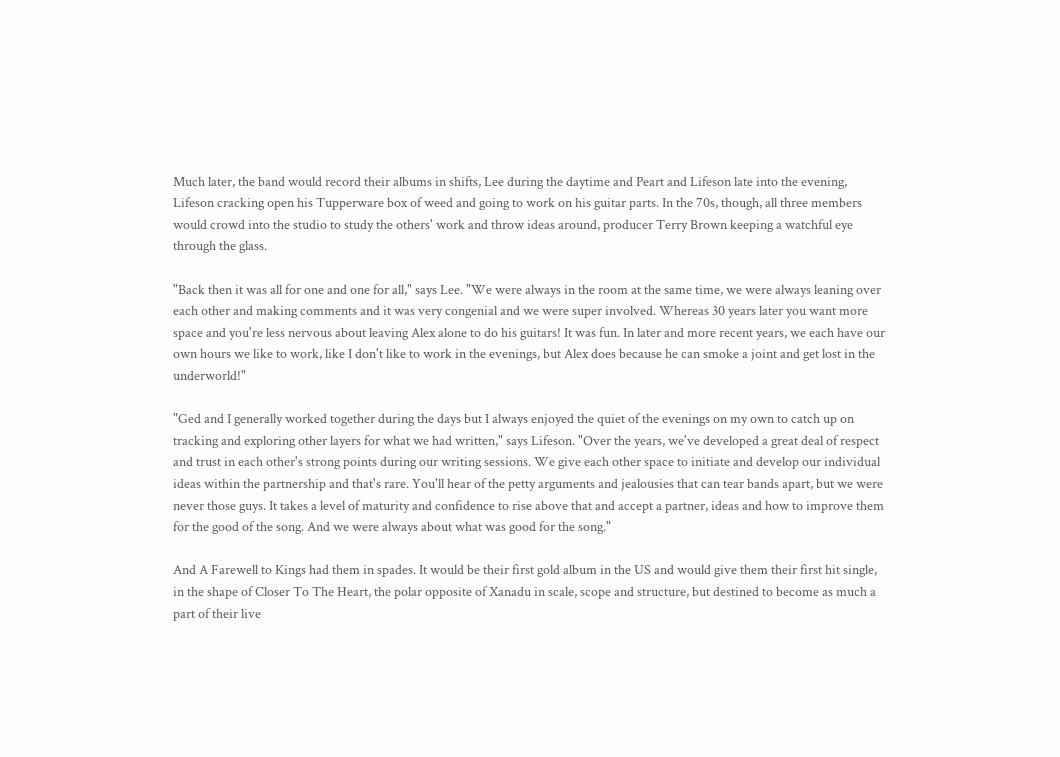Much later, the band would record their albums in shifts, Lee during the daytime and Peart and Lifeson late into the evening, Lifeson cracking open his Tupperware box of weed and going to work on his guitar parts. In the 70s, though, all three members would crowd into the studio to study the others' work and throw ideas around, producer Terry Brown keeping a watchful eye through the glass.

"Back then it was all for one and one for all," says Lee. "We were always in the room at the same time, we were always leaning over each other and making comments and it was very congenial and we were super involved. Whereas 30 years later you want more space and you're less nervous about leaving Alex alone to do his guitars! It was fun. In later and more recent years, we each have our own hours we like to work, like I don't like to work in the evenings, but Alex does because he can smoke a joint and get lost in the underworld!"

"Ged and I generally worked together during the days but I always enjoyed the quiet of the evenings on my own to catch up on tracking and exploring other layers for what we had written," says Lifeson. "Over the years, we've developed a great deal of respect and trust in each other's strong points during our writing sessions. We give each other space to initiate and develop our individual ideas within the partnership and that's rare. You'll hear of the petty arguments and jealousies that can tear bands apart, but we were never those guys. It takes a level of maturity and confidence to rise above that and accept a partner, ideas and how to improve them for the good of the song. And we were always about what was good for the song."

And A Farewell to Kings had them in spades. It would be their first gold album in the US and would give them their first hit single, in the shape of Closer To The Heart, the polar opposite of Xanadu in scale, scope and structure, but destined to become as much a part of their live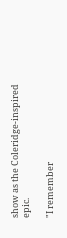show as the Coleridge-inspired epic.

"I remember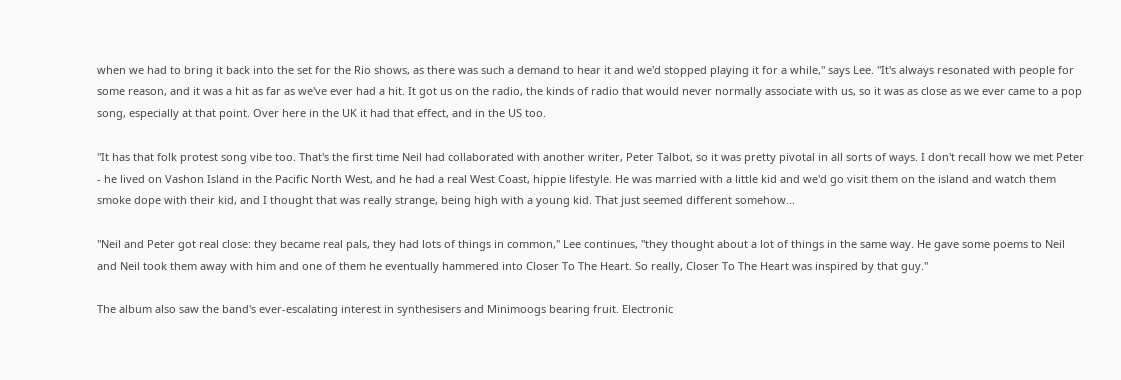when we had to bring it back into the set for the Rio shows, as there was such a demand to hear it and we'd stopped playing it for a while," says Lee. "It's always resonated with people for some reason, and it was a hit as far as we've ever had a hit. It got us on the radio, the kinds of radio that would never normally associate with us, so it was as close as we ever came to a pop song, especially at that point. Over here in the UK it had that effect, and in the US too.

"It has that folk protest song vibe too. That's the first time Neil had collaborated with another writer, Peter Talbot, so it was pretty pivotal in all sorts of ways. I don't recall how we met Peter - he lived on Vashon Island in the Pacific North West, and he had a real West Coast, hippie lifestyle. He was married with a little kid and we'd go visit them on the island and watch them smoke dope with their kid, and I thought that was really strange, being high with a young kid. That just seemed different somehow...

"Neil and Peter got real close: they became real pals, they had lots of things in common," Lee continues, "they thought about a lot of things in the same way. He gave some poems to Neil and Neil took them away with him and one of them he eventually hammered into Closer To The Heart. So really, Closer To The Heart was inspired by that guy."

The album also saw the band's ever-escalating interest in synthesisers and Minimoogs bearing fruit. Electronic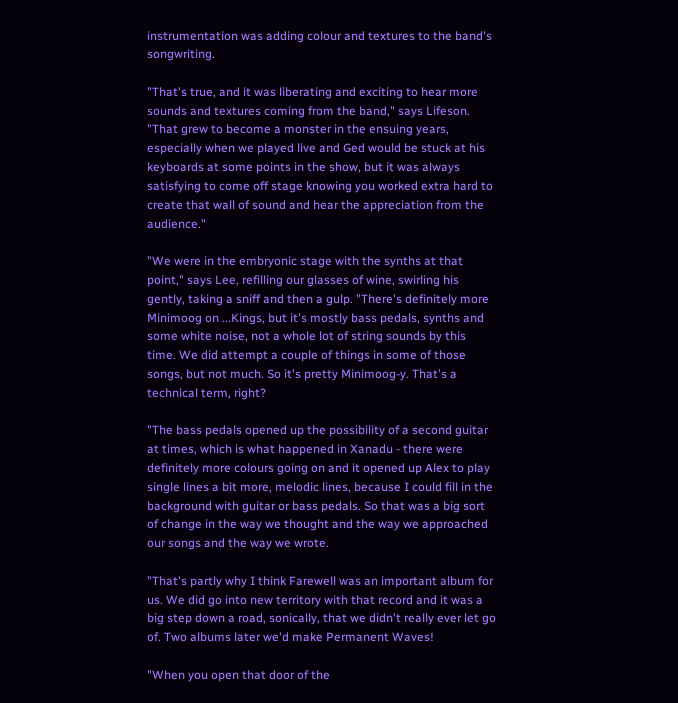instrumentation was adding colour and textures to the band's songwriting.

"That's true, and it was liberating and exciting to hear more sounds and textures coming from the band," says Lifeson. "That grew to become a monster in the ensuing years, especially when we played live and Ged would be stuck at his keyboards at some points in the show, but it was always satisfying to come off stage knowing you worked extra hard to create that wall of sound and hear the appreciation from the audience."

"We were in the embryonic stage with the synths at that point," says Lee, refilling our glasses of wine, swirling his gently, taking a sniff and then a gulp. "There's definitely more Minimoog on ...Kings, but it's mostly bass pedals, synths and some white noise, not a whole lot of string sounds by this time. We did attempt a couple of things in some of those songs, but not much. So it's pretty Minimoog-y. That's a technical term, right?

"The bass pedals opened up the possibility of a second guitar at times, which is what happened in Xanadu - there were definitely more colours going on and it opened up Alex to play single lines a bit more, melodic lines, because I could fill in the background with guitar or bass pedals. So that was a big sort of change in the way we thought and the way we approached our songs and the way we wrote.

"That's partly why I think Farewell was an important album for us. We did go into new territory with that record and it was a big step down a road, sonically, that we didn't really ever let go of. Two albums later we'd make Permanent Waves!

"When you open that door of the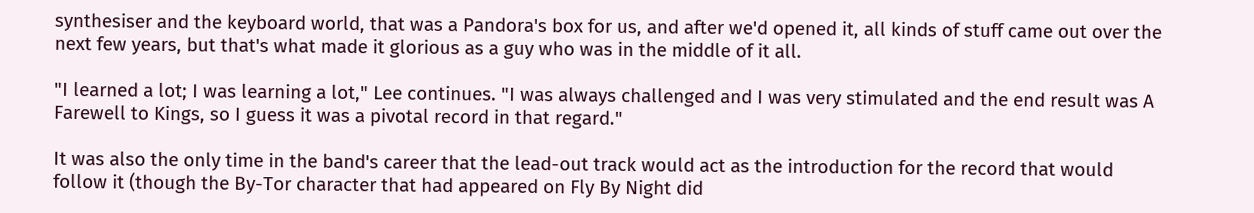synthesiser and the keyboard world, that was a Pandora's box for us, and after we'd opened it, all kinds of stuff came out over the next few years, but that's what made it glorious as a guy who was in the middle of it all.

"I learned a lot; I was learning a lot," Lee continues. "I was always challenged and I was very stimulated and the end result was A Farewell to Kings, so I guess it was a pivotal record in that regard."

It was also the only time in the band's career that the lead-out track would act as the introduction for the record that would follow it (though the By-Tor character that had appeared on Fly By Night did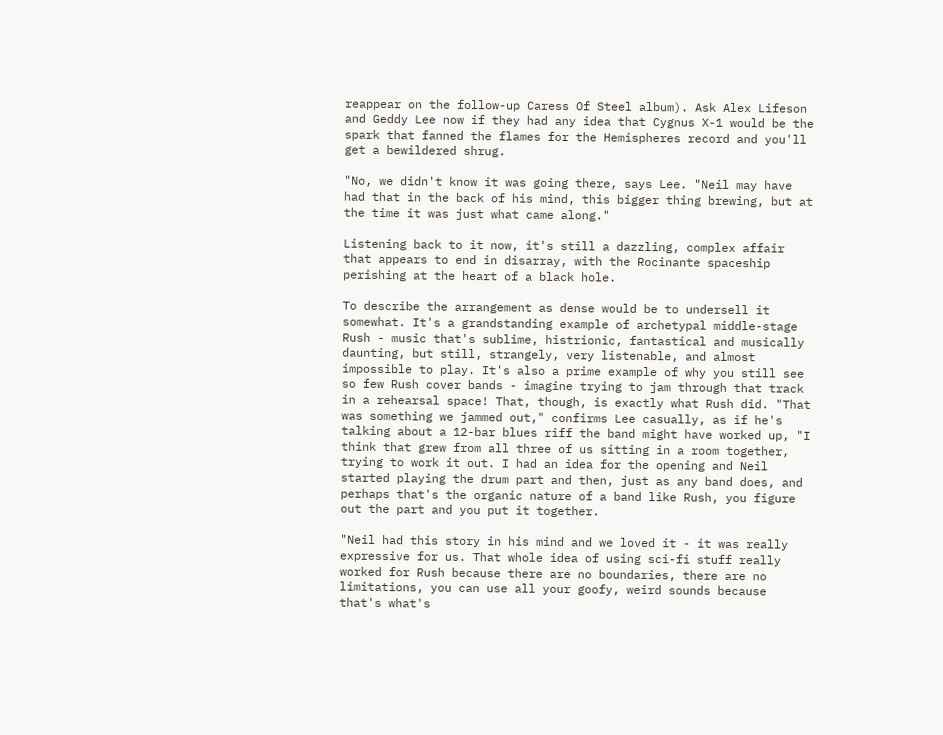reappear on the follow-up Caress Of Steel album). Ask Alex Lifeson and Geddy Lee now if they had any idea that Cygnus X-1 would be the spark that fanned the flames for the Hemispheres record and you'll get a bewildered shrug.

"No, we didn't know it was going there, says Lee. "Neil may have had that in the back of his mind, this bigger thing brewing, but at the time it was just what came along."

Listening back to it now, it's still a dazzling, complex affair that appears to end in disarray, with the Rocinante spaceship perishing at the heart of a black hole.

To describe the arrangement as dense would be to undersell it somewhat. It's a grandstanding example of archetypal middle-stage Rush - music that's sublime, histrionic, fantastical and musically daunting, but still, strangely, very listenable, and almost impossible to play. It's also a prime example of why you still see so few Rush cover bands - imagine trying to jam through that track in a rehearsal space! That, though, is exactly what Rush did. "That was something we jammed out," confirms Lee casually, as if he's talking about a 12-bar blues riff the band might have worked up, "I think that grew from all three of us sitting in a room together, trying to work it out. I had an idea for the opening and Neil started playing the drum part and then, just as any band does, and perhaps that's the organic nature of a band like Rush, you figure out the part and you put it together.

"Neil had this story in his mind and we loved it - it was really expressive for us. That whole idea of using sci-fi stuff really worked for Rush because there are no boundaries, there are no limitations, you can use all your goofy, weird sounds because that's what's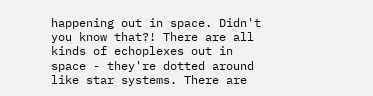happening out in space. Didn't you know that?! There are all kinds of echoplexes out in space - they're dotted around like star systems. There are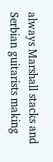always Marshall stacks and Serbian guitarists making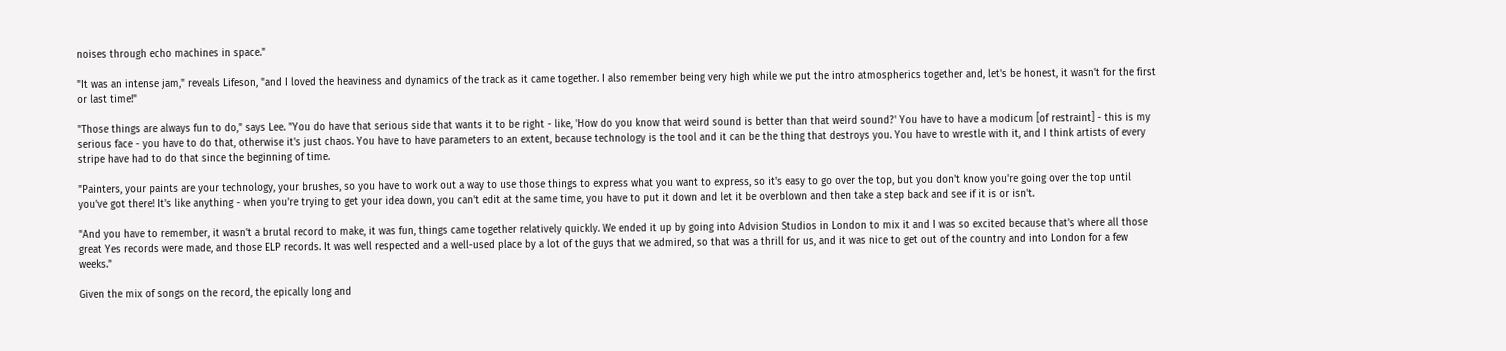noises through echo machines in space."

"It was an intense jam," reveals Lifeson, "and I loved the heaviness and dynamics of the track as it came together. I also remember being very high while we put the intro atmospherics together and, let's be honest, it wasn't for the first or last time!"

"Those things are always fun to do," says Lee. "You do have that serious side that wants it to be right - like, 'How do you know that weird sound is better than that weird sound?' You have to have a modicum [of restraint] - this is my serious face - you have to do that, otherwise it's just chaos. You have to have parameters to an extent, because technology is the tool and it can be the thing that destroys you. You have to wrestle with it, and I think artists of every stripe have had to do that since the beginning of time.

"Painters, your paints are your technology, your brushes, so you have to work out a way to use those things to express what you want to express, so it's easy to go over the top, but you don't know you're going over the top until you've got there! It's like anything - when you're trying to get your idea down, you can't edit at the same time, you have to put it down and let it be overblown and then take a step back and see if it is or isn't.

"And you have to remember, it wasn't a brutal record to make, it was fun, things came together relatively quickly. We ended it up by going into Advision Studios in London to mix it and I was so excited because that's where all those great Yes records were made, and those ELP records. It was well respected and a well-used place by a lot of the guys that we admired, so that was a thrill for us, and it was nice to get out of the country and into London for a few weeks."

Given the mix of songs on the record, the epically long and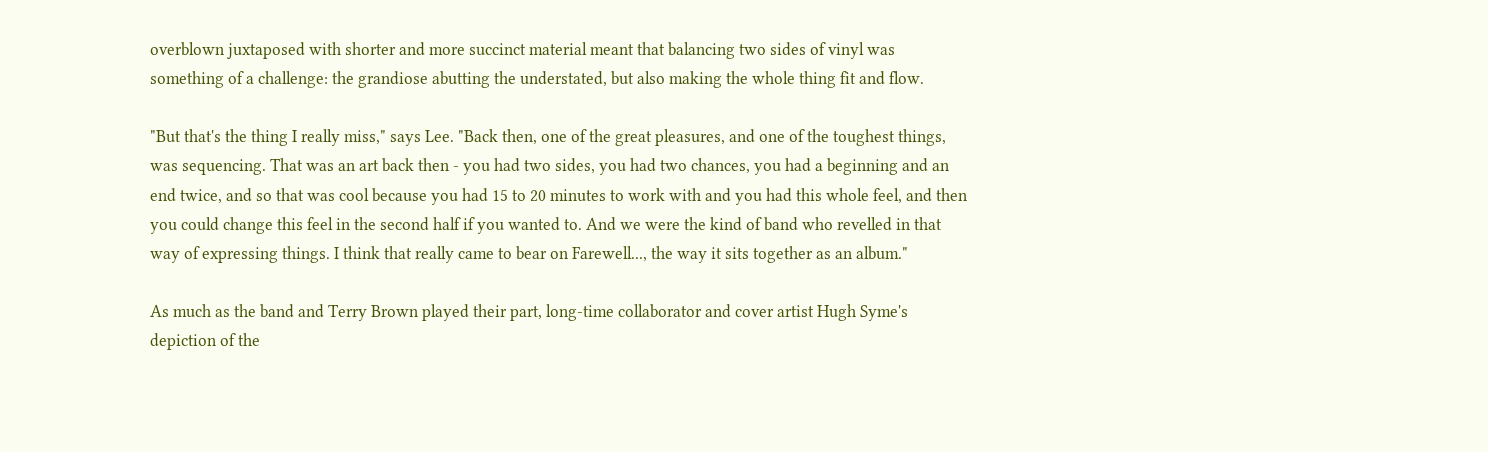overblown juxtaposed with shorter and more succinct material meant that balancing two sides of vinyl was something of a challenge: the grandiose abutting the understated, but also making the whole thing fit and flow.

"But that's the thing I really miss," says Lee. "Back then, one of the great pleasures, and one of the toughest things, was sequencing. That was an art back then - you had two sides, you had two chances, you had a beginning and an end twice, and so that was cool because you had 15 to 20 minutes to work with and you had this whole feel, and then you could change this feel in the second half if you wanted to. And we were the kind of band who revelled in that way of expressing things. I think that really came to bear on Farewell..., the way it sits together as an album."

As much as the band and Terry Brown played their part, long-time collaborator and cover artist Hugh Syme's depiction of the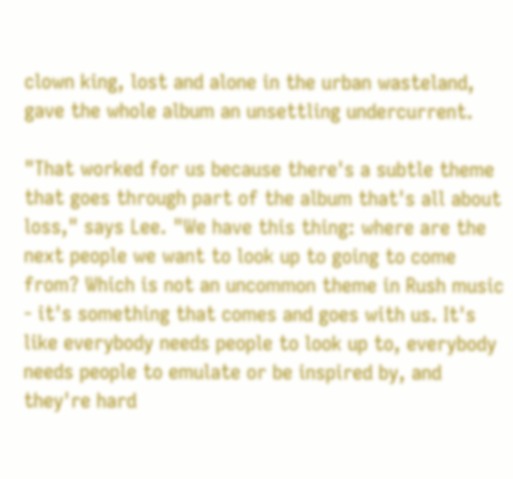clown king, lost and alone in the urban wasteland, gave the whole album an unsettling undercurrent.

"That worked for us because there's a subtle theme that goes through part of the album that's all about loss," says Lee. "We have this thing: where are the next people we want to look up to going to come from? Which is not an uncommon theme in Rush music - it's something that comes and goes with us. It's like everybody needs people to look up to, everybody needs people to emulate or be inspired by, and they're hard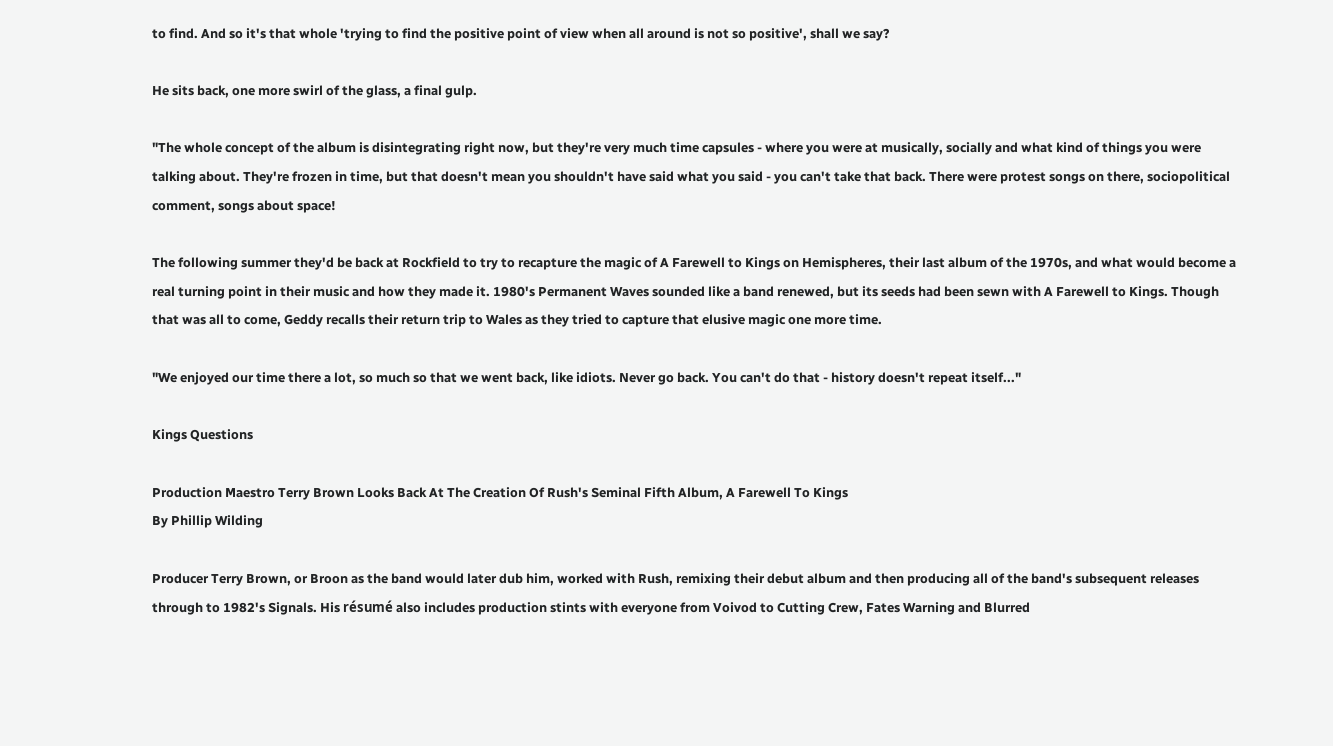to find. And so it's that whole 'trying to find the positive point of view when all around is not so positive', shall we say?

He sits back, one more swirl of the glass, a final gulp.

"The whole concept of the album is disintegrating right now, but they're very much time capsules - where you were at musically, socially and what kind of things you were talking about. They're frozen in time, but that doesn't mean you shouldn't have said what you said - you can't take that back. There were protest songs on there, sociopolitical comment, songs about space!

The following summer they'd be back at Rockfield to try to recapture the magic of A Farewell to Kings on Hemispheres, their last album of the 1970s, and what would become a real turning point in their music and how they made it. 1980's Permanent Waves sounded like a band renewed, but its seeds had been sewn with A Farewell to Kings. Though that was all to come, Geddy recalls their return trip to Wales as they tried to capture that elusive magic one more time.

"We enjoyed our time there a lot, so much so that we went back, like idiots. Never go back. You can't do that - history doesn't repeat itself..."

Kings Questions

Production Maestro Terry Brown Looks Back At The Creation Of Rush's Seminal Fifth Album, A Farewell To Kings
By Phillip Wilding

Producer Terry Brown, or Broon as the band would later dub him, worked with Rush, remixing their debut album and then producing all of the band's subsequent releases through to 1982's Signals. His résumé also includes production stints with everyone from Voivod to Cutting Crew, Fates Warning and Blurred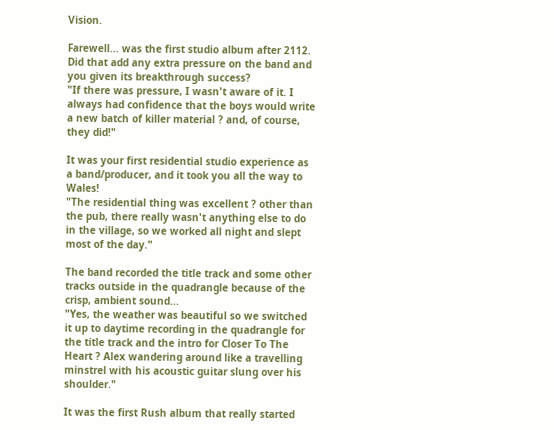Vision.

Farewell... was the first studio album after 2112. Did that add any extra pressure on the band and you given its breakthrough success?
"If there was pressure, I wasn't aware of it. I always had confidence that the boys would write a new batch of killer material ? and, of course, they did!"

It was your first residential studio experience as a band/producer, and it took you all the way to Wales!
"The residential thing was excellent ? other than the pub, there really wasn't anything else to do in the village, so we worked all night and slept most of the day."

The band recorded the title track and some other tracks outside in the quadrangle because of the crisp, ambient sound...
"Yes, the weather was beautiful so we switched it up to daytime recording in the quadrangle for the title track and the intro for Closer To The Heart ? Alex wandering around like a travelling minstrel with his acoustic guitar slung over his shoulder."

It was the first Rush album that really started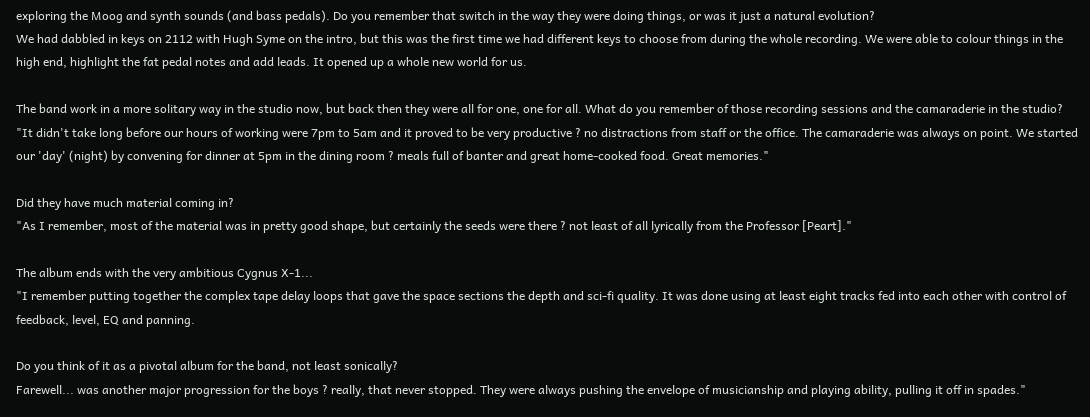exploring the Moog and synth sounds (and bass pedals). Do you remember that switch in the way they were doing things, or was it just a natural evolution?
We had dabbled in keys on 2112 with Hugh Syme on the intro, but this was the first time we had different keys to choose from during the whole recording. We were able to colour things in the high end, highlight the fat pedal notes and add leads. It opened up a whole new world for us.

The band work in a more solitary way in the studio now, but back then they were all for one, one for all. What do you remember of those recording sessions and the camaraderie in the studio?
"It didn't take long before our hours of working were 7pm to 5am and it proved to be very productive ? no distractions from staff or the office. The camaraderie was always on point. We started our 'day' (night) by convening for dinner at 5pm in the dining room ? meals full of banter and great home-cooked food. Great memories."

Did they have much material coming in?
"As I remember, most of the material was in pretty good shape, but certainly the seeds were there ? not least of all lyrically from the Professor [Peart]."

The album ends with the very ambitious Cygnus X-1...
"I remember putting together the complex tape delay loops that gave the space sections the depth and sci-fi quality. It was done using at least eight tracks fed into each other with control of feedback, level, EQ and panning.

Do you think of it as a pivotal album for the band, not least sonically?
Farewell... was another major progression for the boys ? really, that never stopped. They were always pushing the envelope of musicianship and playing ability, pulling it off in spades."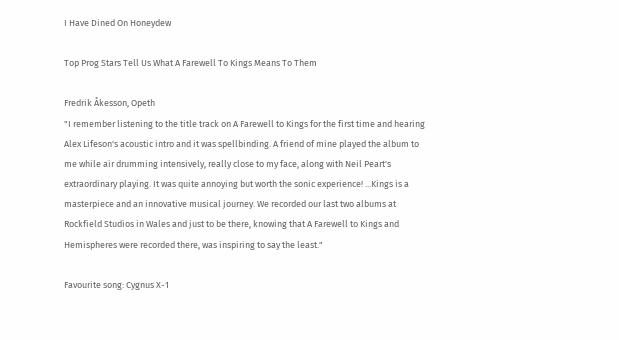I Have Dined On Honeydew

Top Prog Stars Tell Us What A Farewell To Kings Means To Them

Fredrik Åkesson, Opeth
"I remember listening to the title track on A Farewell to Kings for the first time and hearing Alex Lifeson's acoustic intro and it was spellbinding. A friend of mine played the album to me while air drumming intensively, really close to my face, along with Neil Peart's extraordinary playing. It was quite annoying but worth the sonic experience! ...Kings is a masterpiece and an innovative musical journey. We recorded our last two albums at Rockfield Studios in Wales and just to be there, knowing that A Farewell to Kings and Hemispheres were recorded there, was inspiring to say the least."

Favourite song: Cygnus X-1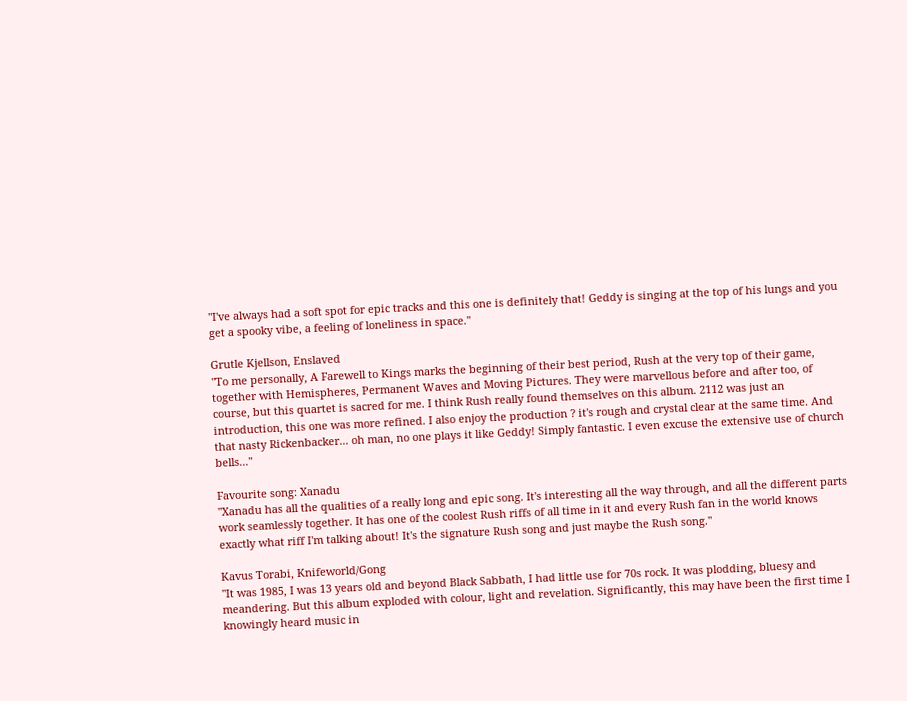"I've always had a soft spot for epic tracks and this one is definitely that! Geddy is singing at the top of his lungs and you get a spooky vibe, a feeling of loneliness in space."

Grutle Kjellson, Enslaved
"To me personally, A Farewell to Kings marks the beginning of their best period, Rush at the very top of their game, together with Hemispheres, Permanent Waves and Moving Pictures. They were marvellous before and after too, of course, but this quartet is sacred for me. I think Rush really found themselves on this album. 2112 was just an introduction, this one was more refined. I also enjoy the production ? it's rough and crystal clear at the same time. And that nasty Rickenbacker... oh man, no one plays it like Geddy! Simply fantastic. I even excuse the extensive use of church bells..."

Favourite song: Xanadu
"Xanadu has all the qualities of a really long and epic song. It's interesting all the way through, and all the different parts work seamlessly together. It has one of the coolest Rush riffs of all time in it and every Rush fan in the world knows exactly what riff I'm talking about! It's the signature Rush song and just maybe the Rush song."

Kavus Torabi, Knifeworld/Gong
"It was 1985, I was 13 years old and beyond Black Sabbath, I had little use for 70s rock. It was plodding, bluesy and meandering. But this album exploded with colour, light and revelation. Significantly, this may have been the first time I knowingly heard music in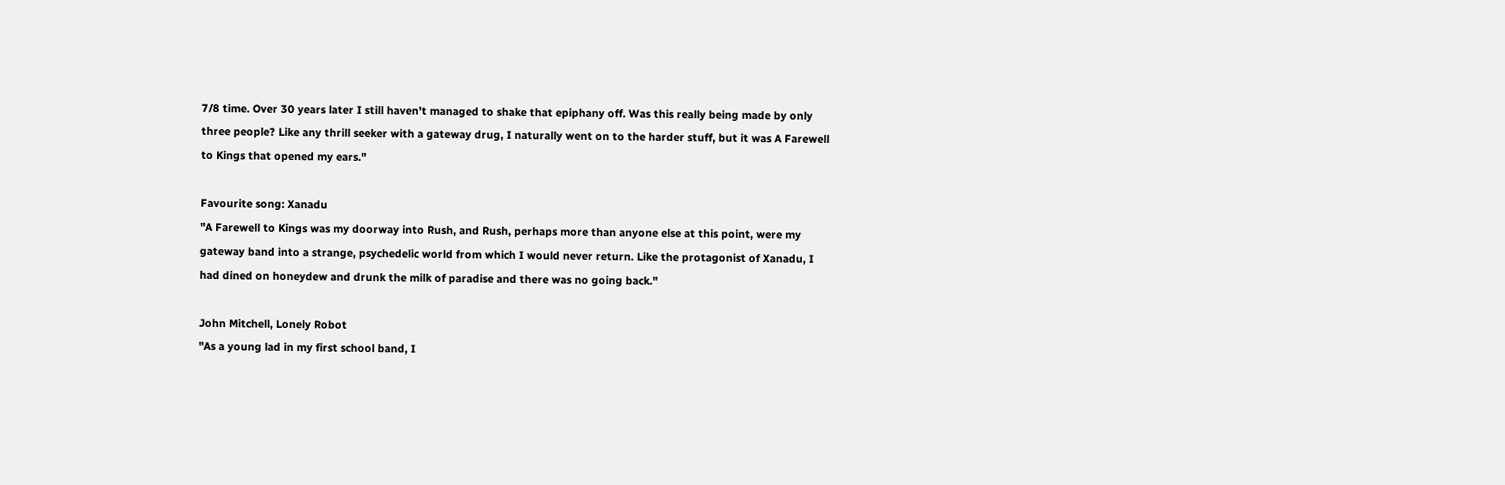7/8 time. Over 30 years later I still haven't managed to shake that epiphany off. Was this really being made by only three people? Like any thrill seeker with a gateway drug, I naturally went on to the harder stuff, but it was A Farewell to Kings that opened my ears."

Favourite song: Xanadu
"A Farewell to Kings was my doorway into Rush, and Rush, perhaps more than anyone else at this point, were my gateway band into a strange, psychedelic world from which I would never return. Like the protagonist of Xanadu, I had dined on honeydew and drunk the milk of paradise and there was no going back."

John Mitchell, Lonely Robot
"As a young lad in my first school band, I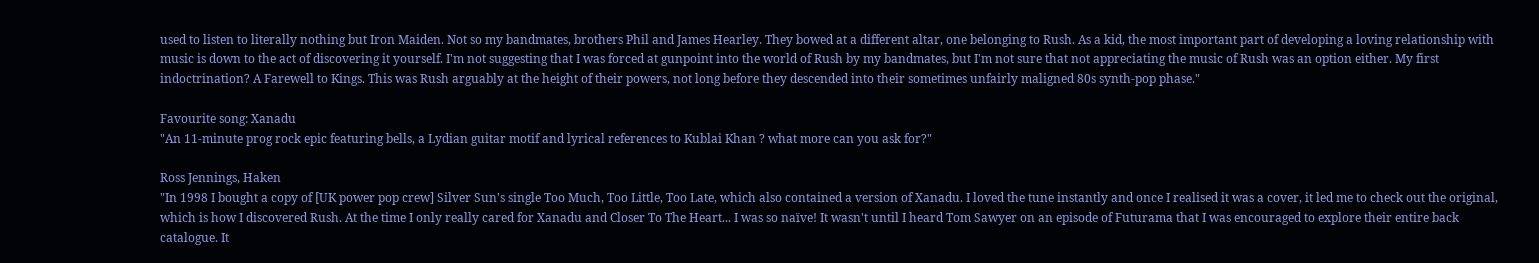used to listen to literally nothing but Iron Maiden. Not so my bandmates, brothers Phil and James Hearley. They bowed at a different altar, one belonging to Rush. As a kid, the most important part of developing a loving relationship with music is down to the act of discovering it yourself. I'm not suggesting that I was forced at gunpoint into the world of Rush by my bandmates, but I'm not sure that not appreciating the music of Rush was an option either. My first indoctrination? A Farewell to Kings. This was Rush arguably at the height of their powers, not long before they descended into their sometimes unfairly maligned 80s synth-pop phase."

Favourite song: Xanadu
"An 11-minute prog rock epic featuring bells, a Lydian guitar motif and lyrical references to Kublai Khan ? what more can you ask for?"

Ross Jennings, Haken
"In 1998 I bought a copy of [UK power pop crew] Silver Sun's single Too Much, Too Little, Too Late, which also contained a version of Xanadu. I loved the tune instantly and once I realised it was a cover, it led me to check out the original, which is how I discovered Rush. At the time I only really cared for Xanadu and Closer To The Heart... I was so naïve! It wasn't until I heard Tom Sawyer on an episode of Futurama that I was encouraged to explore their entire back catalogue. It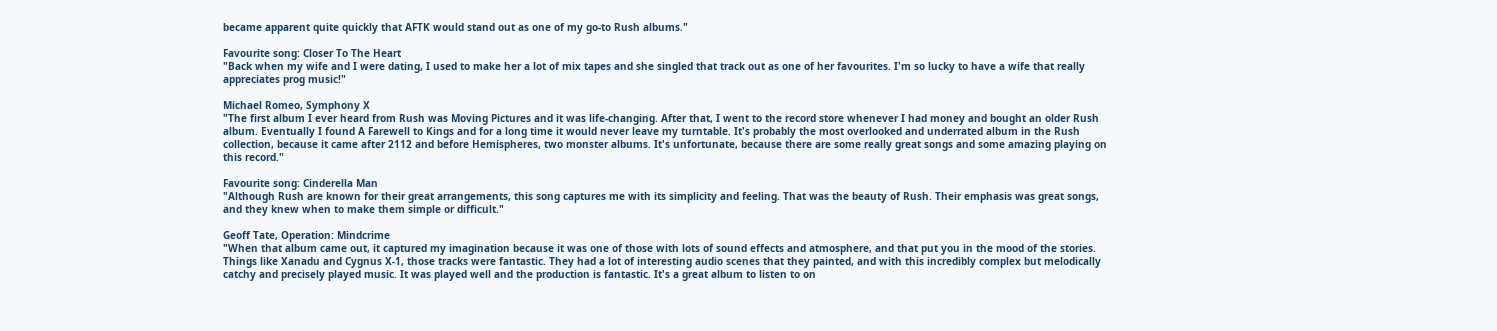became apparent quite quickly that AFTK would stand out as one of my go-to Rush albums."

Favourite song: Closer To The Heart
"Back when my wife and I were dating, I used to make her a lot of mix tapes and she singled that track out as one of her favourites. I'm so lucky to have a wife that really appreciates prog music!"

Michael Romeo, Symphony X
"The first album I ever heard from Rush was Moving Pictures and it was life-changing. After that, I went to the record store whenever I had money and bought an older Rush album. Eventually I found A Farewell to Kings and for a long time it would never leave my turntable. It's probably the most overlooked and underrated album in the Rush collection, because it came after 2112 and before Hemispheres, two monster albums. It's unfortunate, because there are some really great songs and some amazing playing on this record."

Favourite song: Cinderella Man
"Although Rush are known for their great arrangements, this song captures me with its simplicity and feeling. That was the beauty of Rush. Their emphasis was great songs, and they knew when to make them simple or difficult."

Geoff Tate, Operation: Mindcrime
"When that album came out, it captured my imagination because it was one of those with lots of sound effects and atmosphere, and that put you in the mood of the stories. Things like Xanadu and Cygnus X-1, those tracks were fantastic. They had a lot of interesting audio scenes that they painted, and with this incredibly complex but melodically catchy and precisely played music. It was played well and the production is fantastic. It's a great album to listen to on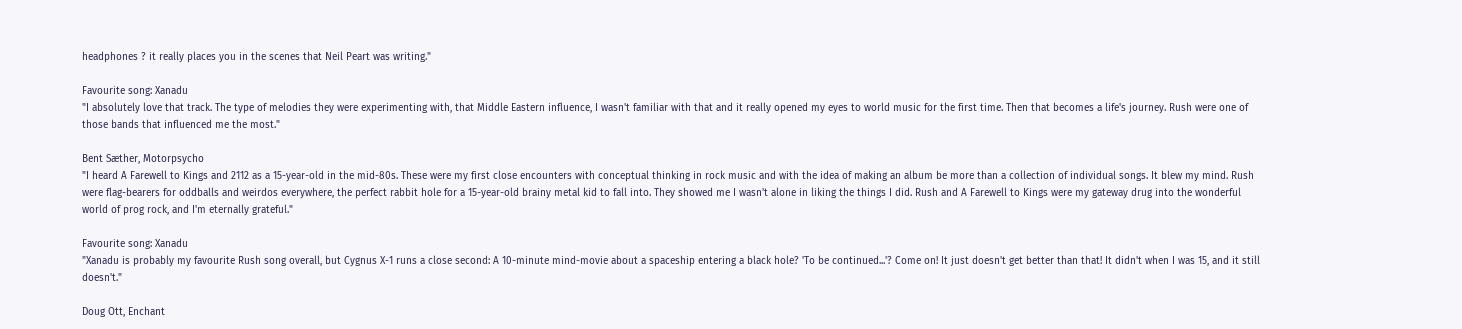headphones ? it really places you in the scenes that Neil Peart was writing."

Favourite song: Xanadu
"I absolutely love that track. The type of melodies they were experimenting with, that Middle Eastern influence, I wasn't familiar with that and it really opened my eyes to world music for the first time. Then that becomes a life's journey. Rush were one of those bands that influenced me the most."

Bent Sæther, Motorpsycho
"I heard A Farewell to Kings and 2112 as a 15-year-old in the mid-80s. These were my first close encounters with conceptual thinking in rock music and with the idea of making an album be more than a collection of individual songs. It blew my mind. Rush were flag-bearers for oddballs and weirdos everywhere, the perfect rabbit hole for a 15-year-old brainy metal kid to fall into. They showed me I wasn't alone in liking the things I did. Rush and A Farewell to Kings were my gateway drug into the wonderful world of prog rock, and I'm eternally grateful."

Favourite song: Xanadu
"Xanadu is probably my favourite Rush song overall, but Cygnus X-1 runs a close second: A 10-minute mind-movie about a spaceship entering a black hole? 'To be continued...'? Come on! It just doesn't get better than that! It didn't when I was 15, and it still doesn't."

Doug Ott, Enchant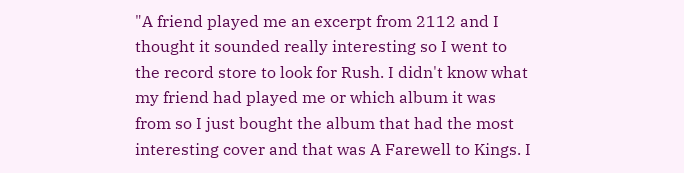"A friend played me an excerpt from 2112 and I thought it sounded really interesting so I went to the record store to look for Rush. I didn't know what my friend had played me or which album it was from so I just bought the album that had the most interesting cover and that was A Farewell to Kings. I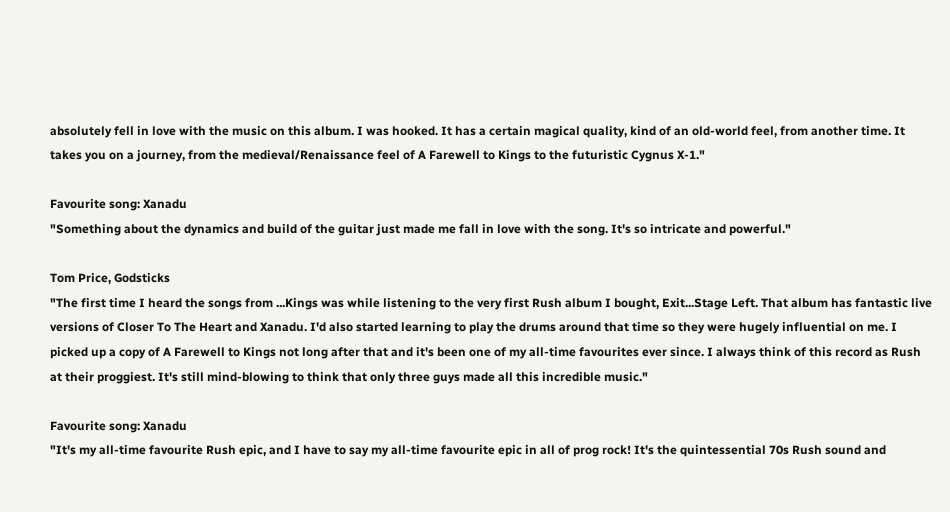absolutely fell in love with the music on this album. I was hooked. It has a certain magical quality, kind of an old-world feel, from another time. It takes you on a journey, from the medieval/Renaissance feel of A Farewell to Kings to the futuristic Cygnus X-1."

Favourite song: Xanadu
"Something about the dynamics and build of the guitar just made me fall in love with the song. It's so intricate and powerful."

Tom Price, Godsticks
"The first time I heard the songs from ...Kings was while listening to the very first Rush album I bought, Exit...Stage Left. That album has fantastic live versions of Closer To The Heart and Xanadu. I'd also started learning to play the drums around that time so they were hugely influential on me. I picked up a copy of A Farewell to Kings not long after that and it's been one of my all-time favourites ever since. I always think of this record as Rush at their proggiest. It's still mind-blowing to think that only three guys made all this incredible music."

Favourite song: Xanadu
"It's my all-time favourite Rush epic, and I have to say my all-time favourite epic in all of prog rock! It's the quintessential 70s Rush sound and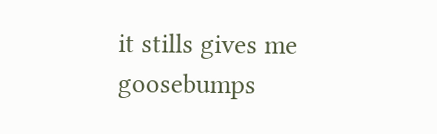it stills gives me goosebumps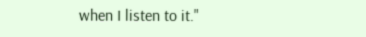when I listen to it."